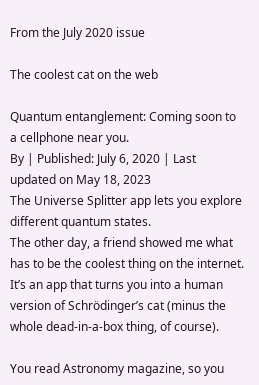From the July 2020 issue

The coolest cat on the web

Quantum entanglement: Coming soon to a cellphone near you.
By | Published: July 6, 2020 | Last updated on May 18, 2023
The Universe Splitter app lets you explore different quantum states.
The other day, a friend showed me what has to be the coolest thing on the internet. It’s an app that turns you into a human version of Schrödinger’s cat (minus the whole dead-in-a-box thing, of course).

You read Astronomy magazine, so you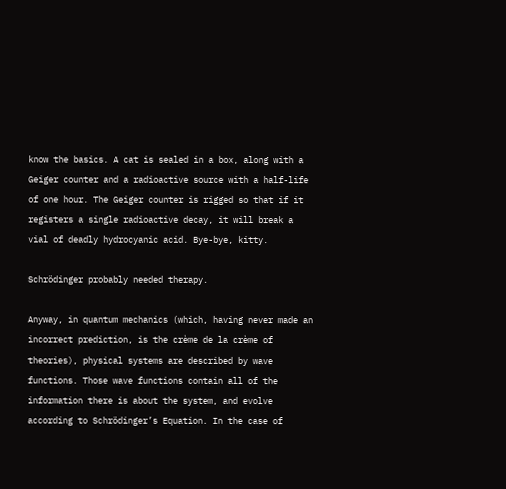know the basics. A cat is sealed in a box, along with a Geiger counter and a radioactive source with a half-life of one hour. The Geiger counter is rigged so that if it registers a single radioactive decay, it will break a vial of deadly hydrocyanic acid. Bye-bye, kitty.

Schrödinger probably needed therapy.

Anyway, in quantum mechanics (which, having never made an incorrect prediction, is the crème de la crème of theories), physical systems are described by wave functions. Those wave functions contain all of the information there is about the system, and evolve according to Schrödinger’s Equation. In the case of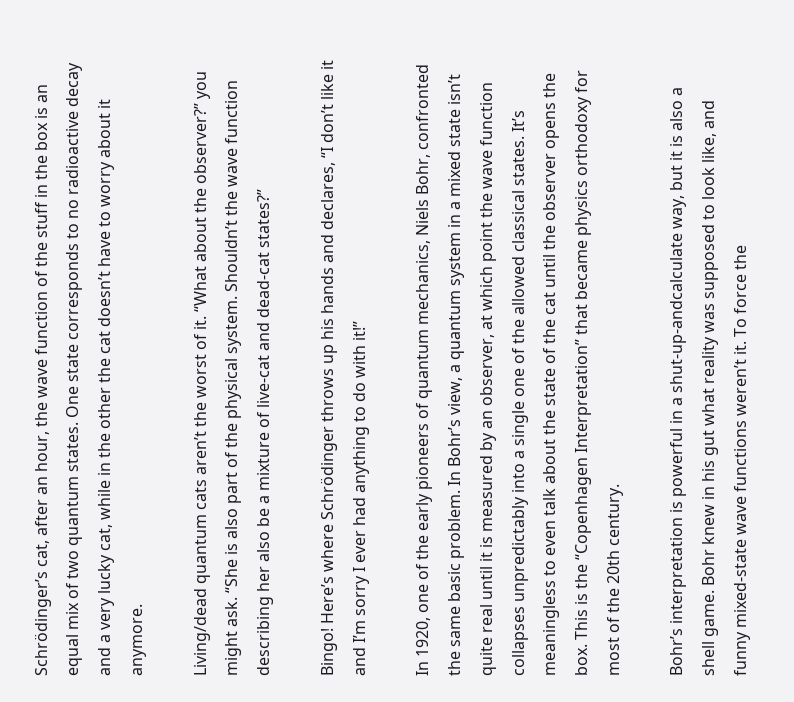Schrödinger’s cat, after an hour, the wave function of the stuff in the box is an equal mix of two quantum states. One state corresponds to no radioactive decay and a very lucky cat, while in the other the cat doesn’t have to worry about it anymore.

Living/dead quantum cats aren’t the worst of it. “What about the observer?” you might ask. “She is also part of the physical system. Shouldn’t the wave function describing her also be a mixture of live-cat and dead-cat states?”

Bingo! Here’s where Schrödinger throws up his hands and declares, “I don’t like it and I’m sorry I ever had anything to do with it!”

In 1920, one of the early pioneers of quantum mechanics, Niels Bohr, confronted the same basic problem. In Bohr’s view, a quantum system in a mixed state isn’t quite real until it is measured by an observer, at which point the wave function collapses unpredictably into a single one of the allowed classical states. It’s meaningless to even talk about the state of the cat until the observer opens the box. This is the “Copenhagen Interpretation” that became physics orthodoxy for most of the 20th century.

Bohr’s interpretation is powerful in a shut-up-andcalculate way, but it is also a shell game. Bohr knew in his gut what reality was supposed to look like, and funny mixed-state wave functions weren’t it. To force the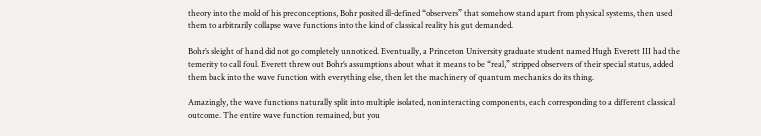theory into the mold of his preconceptions, Bohr posited ill-defined “observers” that somehow stand apart from physical systems, then used them to arbitrarily collapse wave functions into the kind of classical reality his gut demanded.

Bohr’s sleight of hand did not go completely unnoticed. Eventually, a Princeton University graduate student named Hugh Everett III had the temerity to call foul. Everett threw out Bohr’s assumptions about what it means to be “real,” stripped observers of their special status, added them back into the wave function with everything else, then let the machinery of quantum mechanics do its thing.

Amazingly, the wave functions naturally split into multiple isolated, noninteracting components, each corresponding to a different classical outcome. The entire wave function remained, but you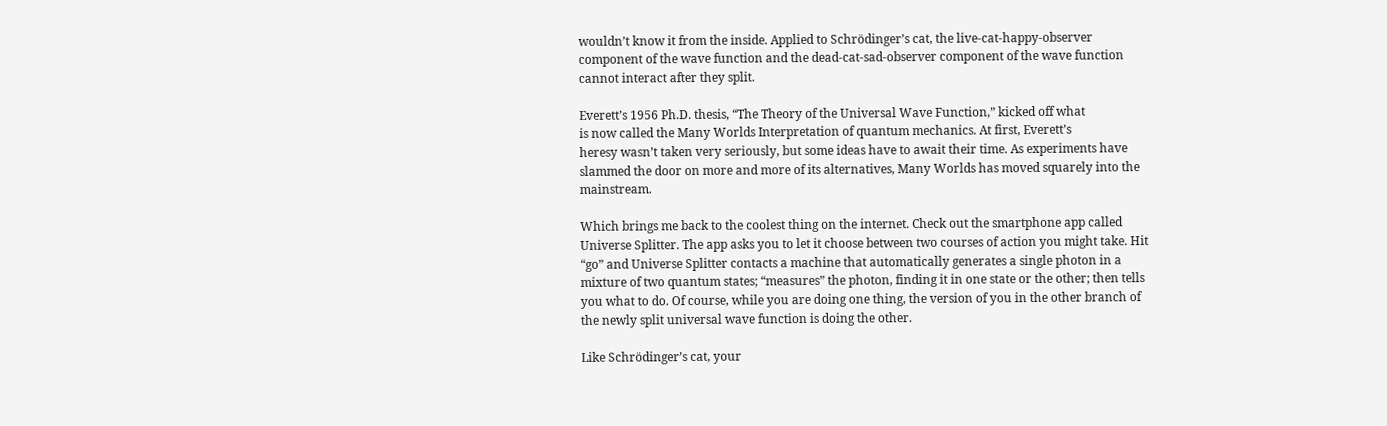wouldn’t know it from the inside. Applied to Schrödinger’s cat, the live-cat-happy-observer component of the wave function and the dead-cat-sad-observer component of the wave function cannot interact after they split.

Everett’s 1956 Ph.D. thesis, “The Theory of the Universal Wave Function,” kicked off what
is now called the Many Worlds Interpretation of quantum mechanics. At first, Everett’s
heresy wasn’t taken very seriously, but some ideas have to await their time. As experiments have slammed the door on more and more of its alternatives, Many Worlds has moved squarely into the mainstream.

Which brings me back to the coolest thing on the internet. Check out the smartphone app called Universe Splitter. The app asks you to let it choose between two courses of action you might take. Hit “go” and Universe Splitter contacts a machine that automatically generates a single photon in a mixture of two quantum states; “measures” the photon, finding it in one state or the other; then tells you what to do. Of course, while you are doing one thing, the version of you in the other branch of the newly split universal wave function is doing the other.

Like Schrödinger’s cat, your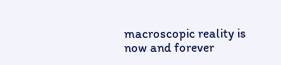macroscopic reality is now and forever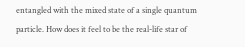entangled with the mixed state of a single quantum particle. How does it feel to be the real-life star of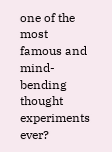one of the most famous and mind-bending thought experiments ever?